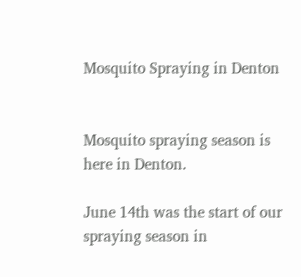Mosquito Spraying in Denton


Mosquito spraying season is here in Denton.

June 14th was the start of our spraying season in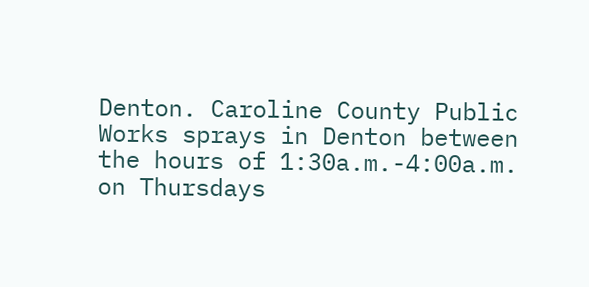Denton. Caroline County Public Works sprays in Denton between the hours of 1:30a.m.-4:00a.m. on Thursdays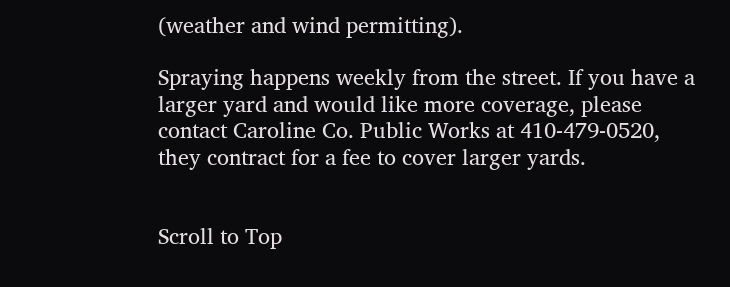(weather and wind permitting).

Spraying happens weekly from the street. If you have a larger yard and would like more coverage, please contact Caroline Co. Public Works at 410-479-0520, they contract for a fee to cover larger yards.


Scroll to Top